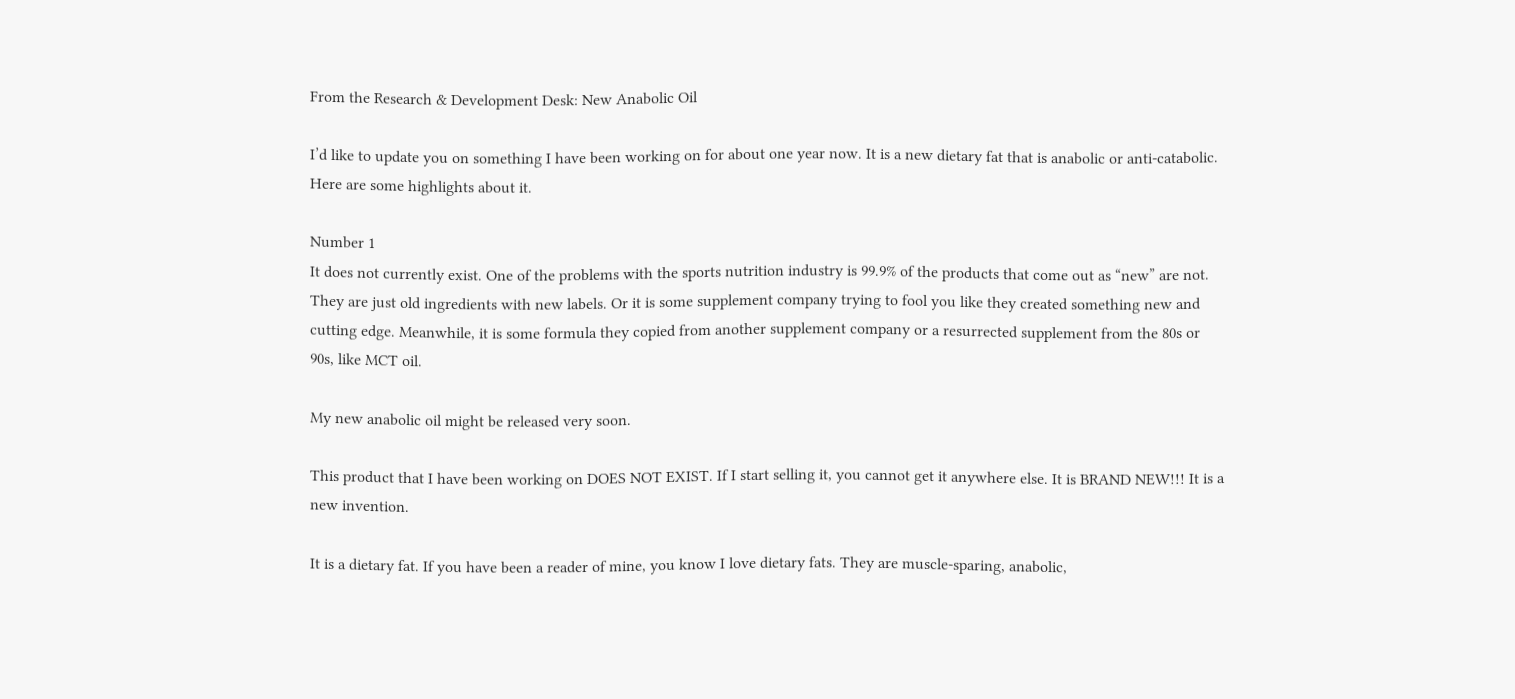From the Research & Development Desk: New Anabolic Oil

I’d like to update you on something I have been working on for about one year now. It is a new dietary fat that is anabolic or anti-catabolic. Here are some highlights about it.

Number 1
It does not currently exist. One of the problems with the sports nutrition industry is 99.9% of the products that come out as “new” are not. They are just old ingredients with new labels. Or it is some supplement company trying to fool you like they created something new and cutting edge. Meanwhile, it is some formula they copied from another supplement company or a resurrected supplement from the 80s or 90s, like MCT oil.

My new anabolic oil might be released very soon.

This product that I have been working on DOES NOT EXIST. If I start selling it, you cannot get it anywhere else. It is BRAND NEW!!! It is a new invention.

It is a dietary fat. If you have been a reader of mine, you know I love dietary fats. They are muscle-sparing, anabolic,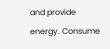and provide energy. Consume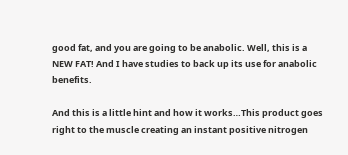good fat, and you are going to be anabolic. Well, this is a NEW FAT! And I have studies to back up its use for anabolic benefits.

And this is a little hint and how it works…This product goes right to the muscle creating an instant positive nitrogen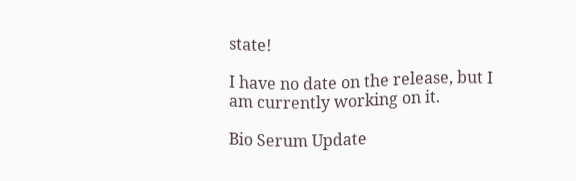state!

I have no date on the release, but I am currently working on it.

Bio Serum Update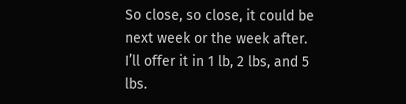So close, so close, it could be next week or the week after. I’ll offer it in 1 lb, 2 lbs, and 5 lbs.